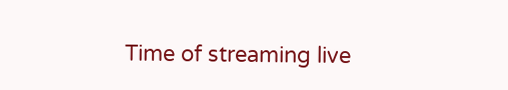Time of streaming live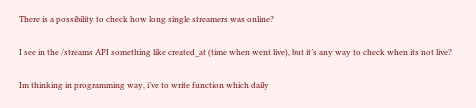There is a possibility to check how long single streamers was online?

I see in the /streams API something like created_at (time when went live), but it’s any way to check when its not live?

Im thinking in programming way, i’ve to write function which daily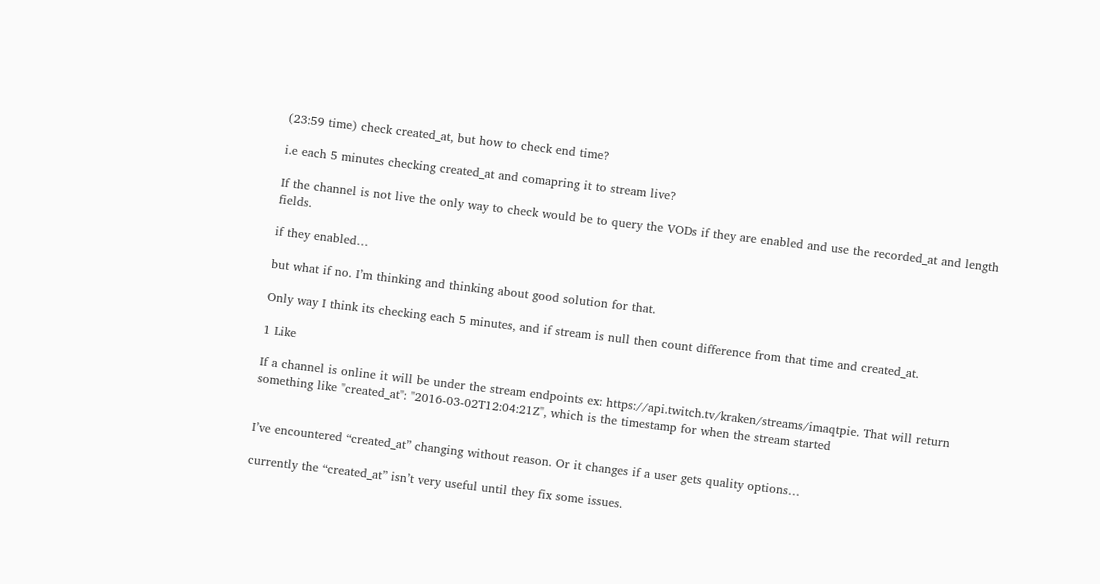(23:59 time) check created_at, but how to check end time?

i.e each 5 minutes checking created_at and comapring it to stream live?

If the channel is not live the only way to check would be to query the VODs if they are enabled and use the recorded_at and length fields.

if they enabled…

but what if no. I’m thinking and thinking about good solution for that.

Only way I think its checking each 5 minutes, and if stream is null then count difference from that time and created_at.

1 Like

If a channel is online it will be under the stream endpoints ex: https://api.twitch.tv/kraken/streams/imaqtpie. That will return something like "created_at": "2016-03-02T12:04:21Z", which is the timestamp for when the stream started


I’ve encountered “created_at” changing without reason. Or it changes if a user gets quality options…

currently the “created_at” isn’t very useful until they fix some issues.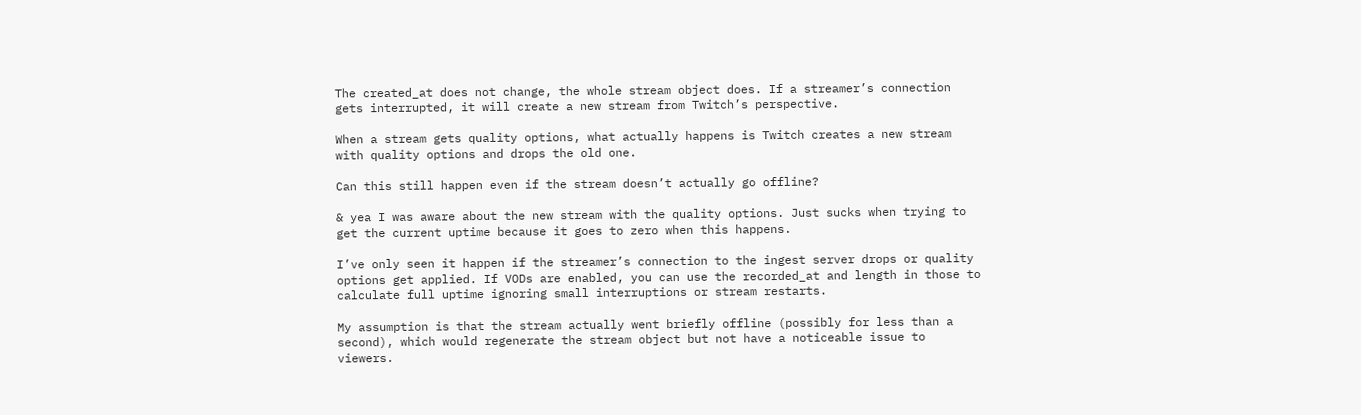The created_at does not change, the whole stream object does. If a streamer’s connection gets interrupted, it will create a new stream from Twitch’s perspective.

When a stream gets quality options, what actually happens is Twitch creates a new stream with quality options and drops the old one.

Can this still happen even if the stream doesn’t actually go offline?

& yea I was aware about the new stream with the quality options. Just sucks when trying to get the current uptime because it goes to zero when this happens.

I’ve only seen it happen if the streamer’s connection to the ingest server drops or quality options get applied. If VODs are enabled, you can use the recorded_at and length in those to calculate full uptime ignoring small interruptions or stream restarts.

My assumption is that the stream actually went briefly offline (possibly for less than a second), which would regenerate the stream object but not have a noticeable issue to viewers.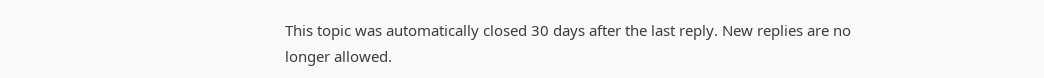This topic was automatically closed 30 days after the last reply. New replies are no longer allowed.